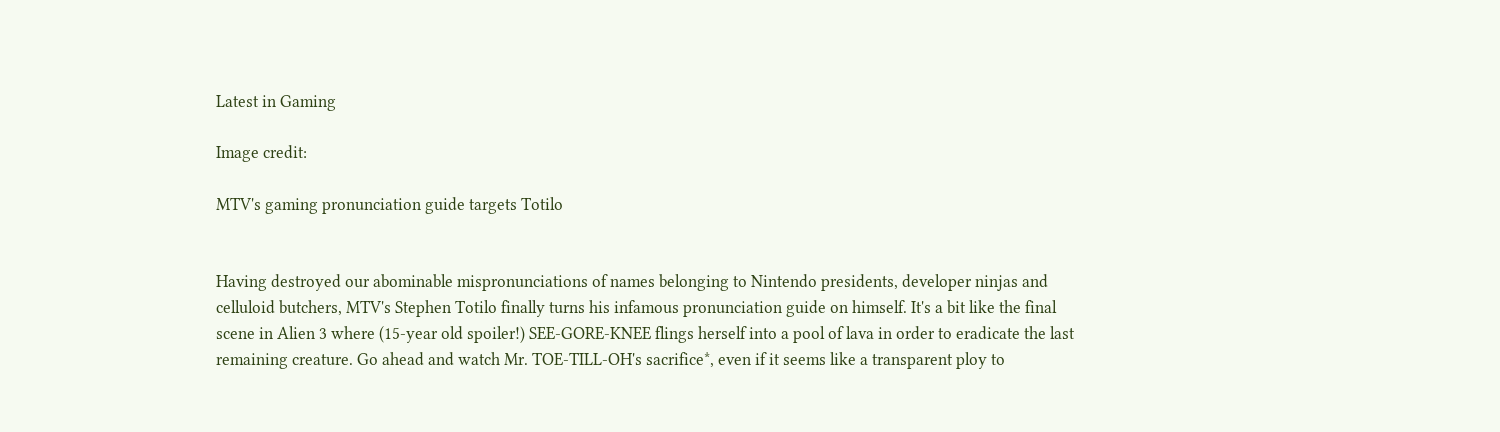Latest in Gaming

Image credit:

MTV's gaming pronunciation guide targets Totilo


Having destroyed our abominable mispronunciations of names belonging to Nintendo presidents, developer ninjas and celluloid butchers, MTV's Stephen Totilo finally turns his infamous pronunciation guide on himself. It's a bit like the final scene in Alien 3 where (15-year old spoiler!) SEE-GORE-KNEE flings herself into a pool of lava in order to eradicate the last remaining creature. Go ahead and watch Mr. TOE-TILL-OH's sacrifice*, even if it seems like a transparent ploy to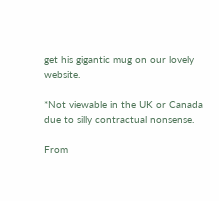get his gigantic mug on our lovely website.

*Not viewable in the UK or Canada due to silly contractual nonsense.

From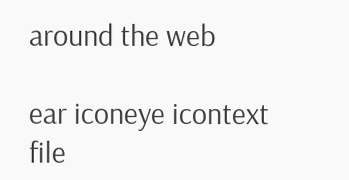around the web

ear iconeye icontext file